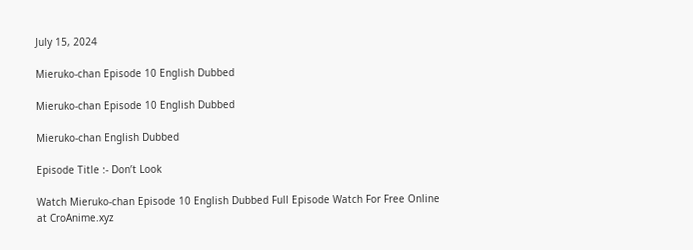July 15, 2024

Mieruko-chan Episode 10 English Dubbed

Mieruko-chan Episode 10 English Dubbed

Mieruko-chan English Dubbed

Episode Title :- Don’t Look

Watch Mieruko-chan Episode 10 English Dubbed Full Episode Watch For Free Online at CroAnime.xyz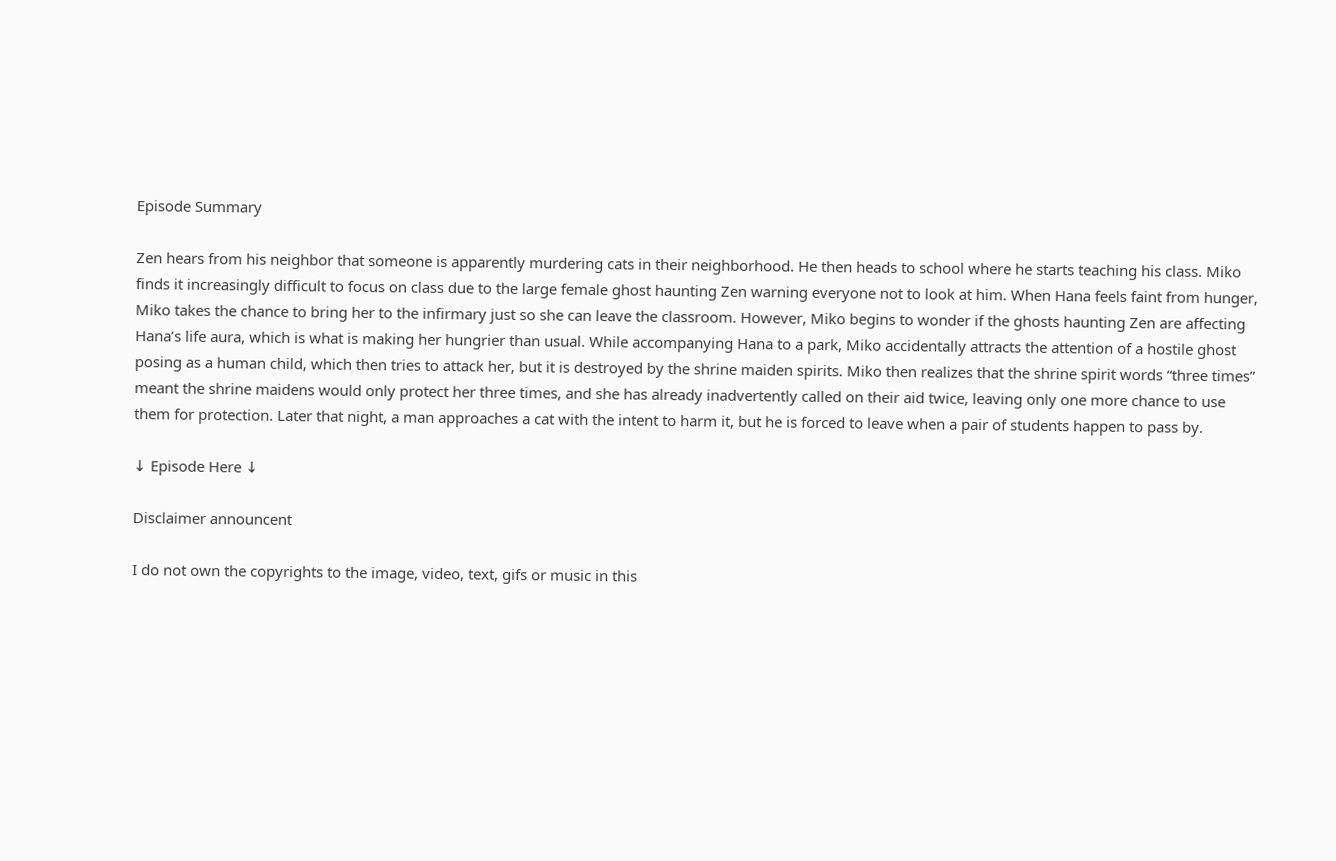Episode Summary

Zen hears from his neighbor that someone is apparently murdering cats in their neighborhood. He then heads to school where he starts teaching his class. Miko finds it increasingly difficult to focus on class due to the large female ghost haunting Zen warning everyone not to look at him. When Hana feels faint from hunger, Miko takes the chance to bring her to the infirmary just so she can leave the classroom. However, Miko begins to wonder if the ghosts haunting Zen are affecting Hana’s life aura, which is what is making her hungrier than usual. While accompanying Hana to a park, Miko accidentally attracts the attention of a hostile ghost posing as a human child, which then tries to attack her, but it is destroyed by the shrine maiden spirits. Miko then realizes that the shrine spirit words “three times” meant the shrine maidens would only protect her three times, and she has already inadvertently called on their aid twice, leaving only one more chance to use them for protection. Later that night, a man approaches a cat with the intent to harm it, but he is forced to leave when a pair of students happen to pass by.

↓ Episode Here ↓

Disclaimer announcent

I do not own the copyrights to the image, video, text, gifs or music in this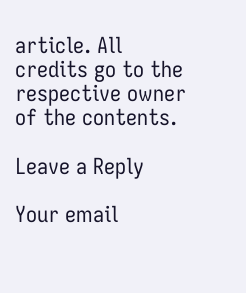article. All credits go to the respective owner of the contents.

Leave a Reply

Your email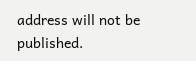address will not be published.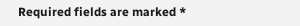Required fields are marked *